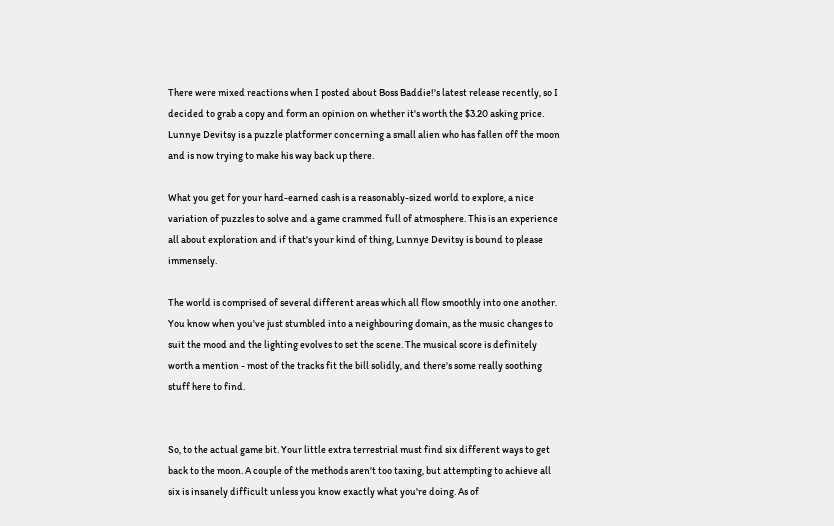There were mixed reactions when I posted about Boss Baddie!'s latest release recently, so I decided to grab a copy and form an opinion on whether it's worth the $3.20 asking price. Lunnye Devitsy is a puzzle platformer concerning a small alien who has fallen off the moon and is now trying to make his way back up there.

What you get for your hard-earned cash is a reasonably-sized world to explore, a nice variation of puzzles to solve and a game crammed full of atmosphere. This is an experience all about exploration and if that's your kind of thing, Lunnye Devitsy is bound to please immensely.

The world is comprised of several different areas which all flow smoothly into one another. You know when you've just stumbled into a neighbouring domain, as the music changes to suit the mood and the lighting evolves to set the scene. The musical score is definitely worth a mention - most of the tracks fit the bill solidly, and there's some really soothing stuff here to find.


So, to the actual game bit. Your little extra terrestrial must find six different ways to get back to the moon. A couple of the methods aren't too taxing, but attempting to achieve all six is insanely difficult unless you know exactly what you're doing. As of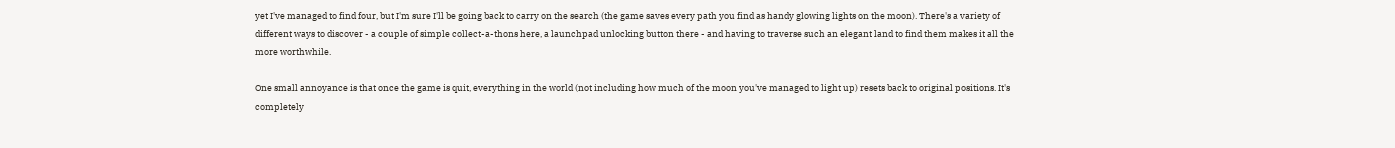yet I've managed to find four, but I'm sure I'll be going back to carry on the search (the game saves every path you find as handy glowing lights on the moon). There's a variety of different ways to discover - a couple of simple collect-a-thons here, a launchpad unlocking button there - and having to traverse such an elegant land to find them makes it all the more worthwhile.

One small annoyance is that once the game is quit, everything in the world (not including how much of the moon you've managed to light up) resets back to original positions. It's completely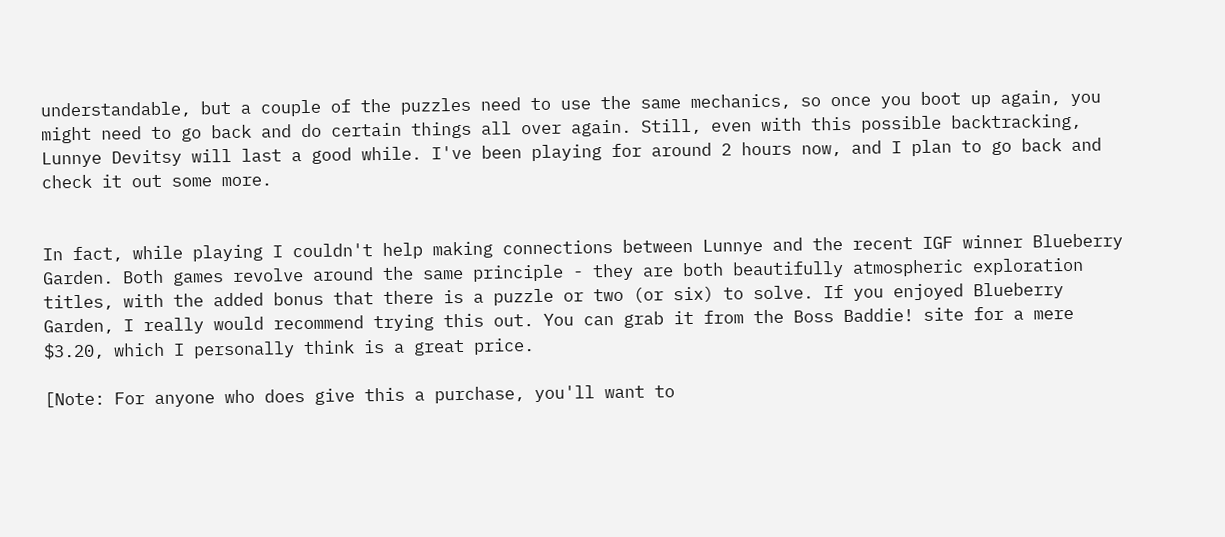understandable, but a couple of the puzzles need to use the same mechanics, so once you boot up again, you might need to go back and do certain things all over again. Still, even with this possible backtracking, Lunnye Devitsy will last a good while. I've been playing for around 2 hours now, and I plan to go back and check it out some more.


In fact, while playing I couldn't help making connections between Lunnye and the recent IGF winner Blueberry Garden. Both games revolve around the same principle - they are both beautifully atmospheric exploration titles, with the added bonus that there is a puzzle or two (or six) to solve. If you enjoyed Blueberry Garden, I really would recommend trying this out. You can grab it from the Boss Baddie! site for a mere $3.20, which I personally think is a great price.

[Note: For anyone who does give this a purchase, you'll want to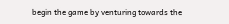begin the game by venturing towards the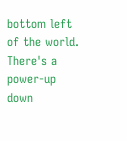bottom left of the world. There's a power-up down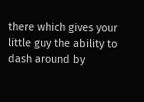there which gives your little guy the ability to dash around by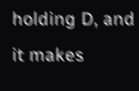holding D, and it makes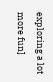exploring a lot more fun]